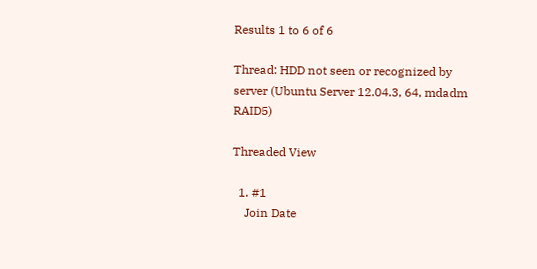Results 1 to 6 of 6

Thread: HDD not seen or recognized by server (Ubuntu Server 12.04.3, 64, mdadm RAID5)

Threaded View

  1. #1
    Join Date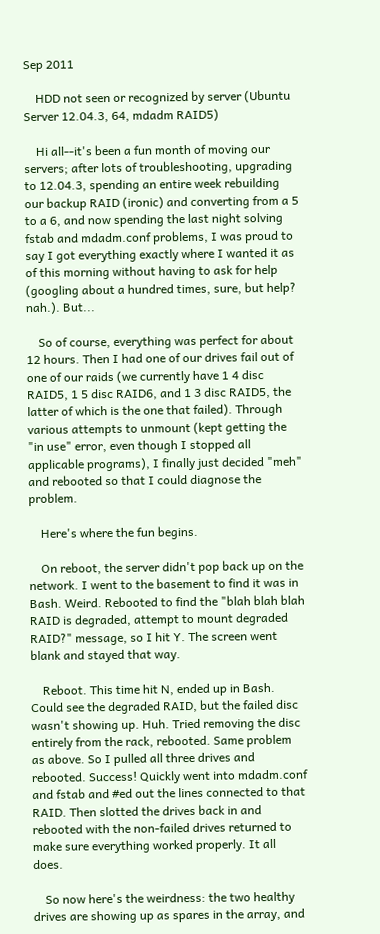Sep 2011

    HDD not seen or recognized by server (Ubuntu Server 12.04.3, 64, mdadm RAID5)

    Hi all--it's been a fun month of moving our servers; after lots of troubleshooting, upgrading to 12.04.3, spending an entire week rebuilding our backup RAID (ironic) and converting from a 5 to a 6, and now spending the last night solving fstab and mdadm.conf problems, I was proud to say I got everything exactly where I wanted it as of this morning without having to ask for help (googling about a hundred times, sure, but help? nah.). But...

    So of course, everything was perfect for about 12 hours. Then I had one of our drives fail out of one of our raids (we currently have 1 4 disc RAID5, 1 5 disc RAID6, and 1 3 disc RAID5, the latter of which is the one that failed). Through various attempts to unmount (kept getting the "in use" error, even though I stopped all applicable programs), I finally just decided "meh" and rebooted so that I could diagnose the problem.

    Here's where the fun begins.

    On reboot, the server didn't pop back up on the network. I went to the basement to find it was in Bash. Weird. Rebooted to find the "blah blah blah RAID is degraded, attempt to mount degraded RAID?" message, so I hit Y. The screen went blank and stayed that way.

    Reboot. This time hit N, ended up in Bash. Could see the degraded RAID, but the failed disc wasn't showing up. Huh. Tried removing the disc entirely from the rack, rebooted. Same problem as above. So I pulled all three drives and rebooted. Success! Quickly went into mdadm.conf and fstab and #ed out the lines connected to that RAID. Then slotted the drives back in and rebooted with the non-failed drives returned to make sure everything worked properly. It all does.

    So now here's the weirdness: the two healthy drives are showing up as spares in the array, and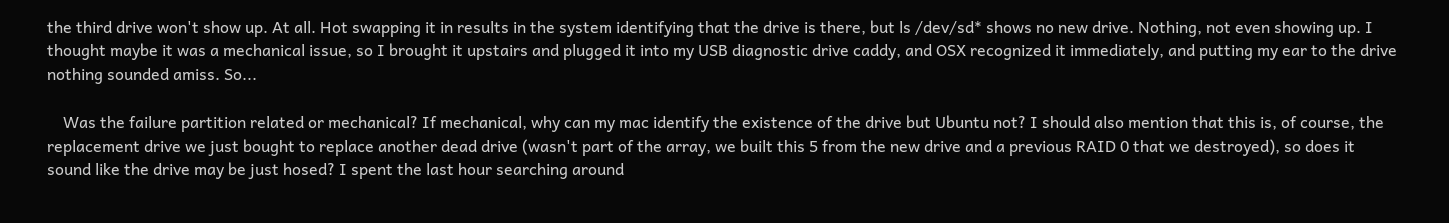the third drive won't show up. At all. Hot swapping it in results in the system identifying that the drive is there, but ls /dev/sd* shows no new drive. Nothing, not even showing up. I thought maybe it was a mechanical issue, so I brought it upstairs and plugged it into my USB diagnostic drive caddy, and OSX recognized it immediately, and putting my ear to the drive nothing sounded amiss. So...

    Was the failure partition related or mechanical? If mechanical, why can my mac identify the existence of the drive but Ubuntu not? I should also mention that this is, of course, the replacement drive we just bought to replace another dead drive (wasn't part of the array, we built this 5 from the new drive and a previous RAID 0 that we destroyed), so does it sound like the drive may be just hosed? I spent the last hour searching around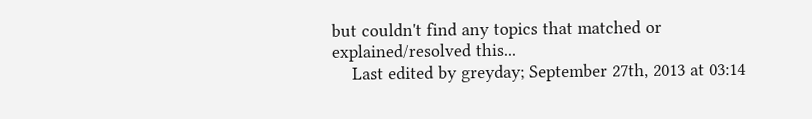but couldn't find any topics that matched or explained/resolved this...
    Last edited by greyday; September 27th, 2013 at 03:14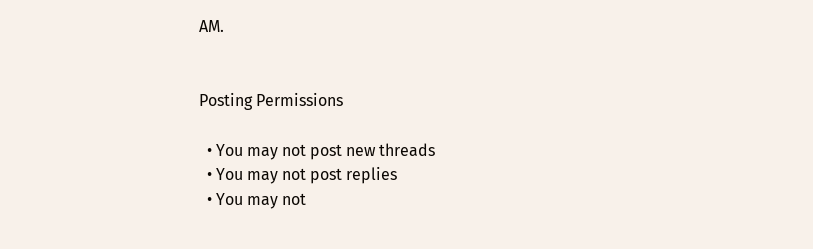AM.


Posting Permissions

  • You may not post new threads
  • You may not post replies
  • You may not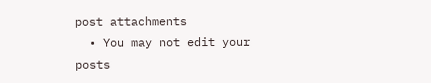post attachments
  • You may not edit your posts